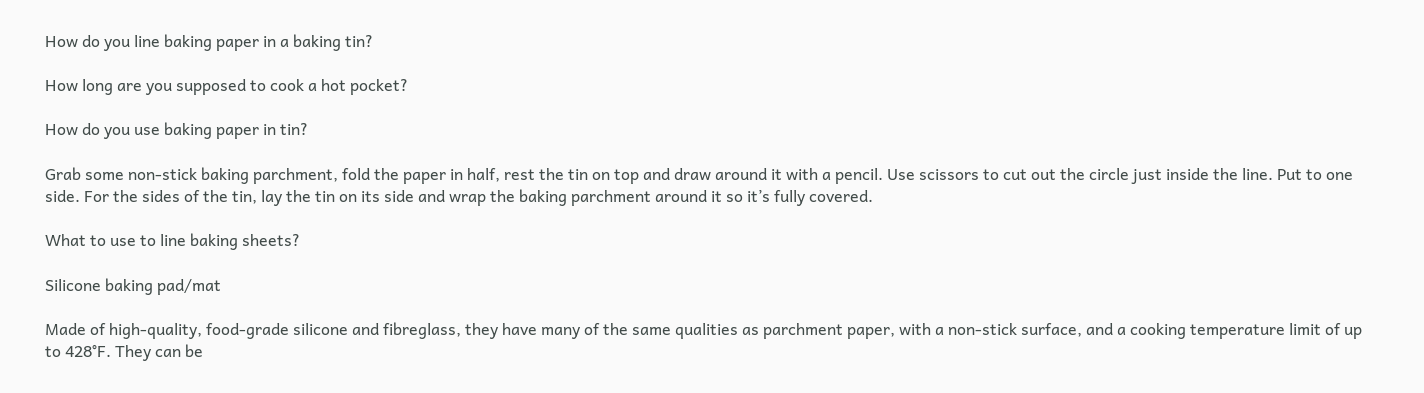How do you line baking paper in a baking tin?

How long are you supposed to cook a hot pocket?

How do you use baking paper in tin?

Grab some non-stick baking parchment, fold the paper in half, rest the tin on top and draw around it with a pencil. Use scissors to cut out the circle just inside the line. Put to one side. For the sides of the tin, lay the tin on its side and wrap the baking parchment around it so it’s fully covered.

What to use to line baking sheets?

Silicone baking pad/mat

Made of high-quality, food-grade silicone and fibreglass, they have many of the same qualities as parchment paper, with a non-stick surface, and a cooking temperature limit of up to 428°F. They can be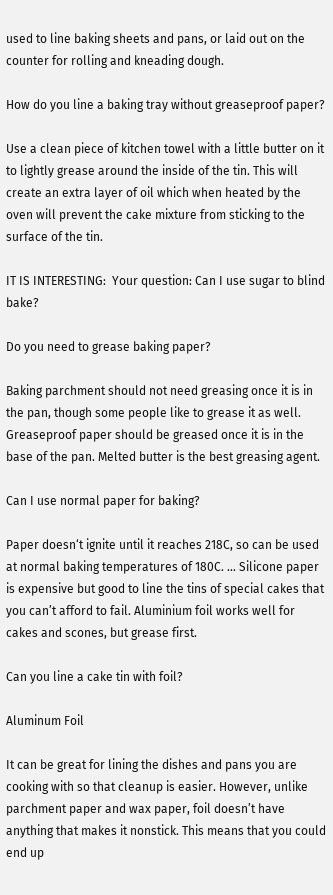used to line baking sheets and pans, or laid out on the counter for rolling and kneading dough.

How do you line a baking tray without greaseproof paper?

Use a clean piece of kitchen towel with a little butter on it to lightly grease around the inside of the tin. This will create an extra layer of oil which when heated by the oven will prevent the cake mixture from sticking to the surface of the tin.

IT IS INTERESTING:  Your question: Can I use sugar to blind bake?

Do you need to grease baking paper?

Baking parchment should not need greasing once it is in the pan, though some people like to grease it as well. Greaseproof paper should be greased once it is in the base of the pan. Melted butter is the best greasing agent.

Can I use normal paper for baking?

Paper doesn‘t ignite until it reaches 218C, so can be used at normal baking temperatures of 180C. … Silicone paper is expensive but good to line the tins of special cakes that you can’t afford to fail. Aluminium foil works well for cakes and scones, but grease first.

Can you line a cake tin with foil?

Aluminum Foil

It can be great for lining the dishes and pans you are cooking with so that cleanup is easier. However, unlike parchment paper and wax paper, foil doesn’t have anything that makes it nonstick. This means that you could end up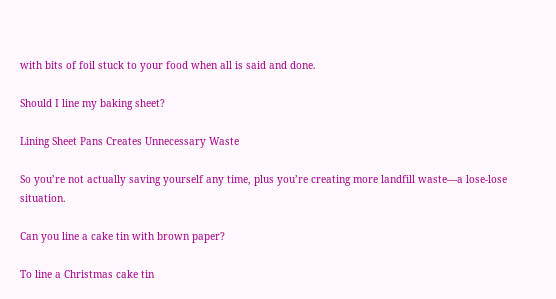with bits of foil stuck to your food when all is said and done.

Should I line my baking sheet?

Lining Sheet Pans Creates Unnecessary Waste

So you’re not actually saving yourself any time, plus you’re creating more landfill waste—a lose-lose situation.

Can you line a cake tin with brown paper?

To line a Christmas cake tin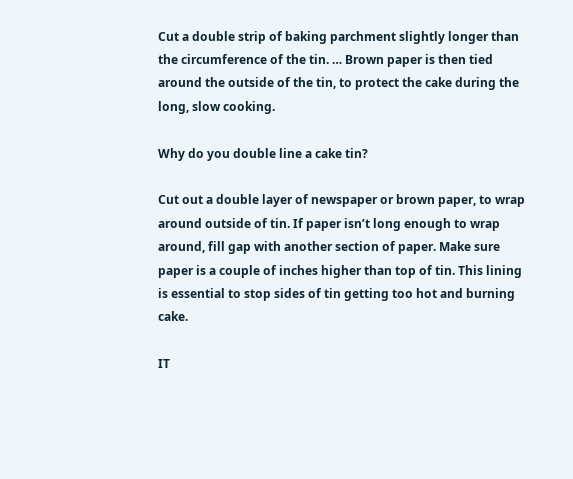Cut a double strip of baking parchment slightly longer than the circumference of the tin. … Brown paper is then tied around the outside of the tin, to protect the cake during the long, slow cooking.

Why do you double line a cake tin?

Cut out a double layer of newspaper or brown paper, to wrap around outside of tin. If paper isn’t long enough to wrap around, fill gap with another section of paper. Make sure paper is a couple of inches higher than top of tin. This lining is essential to stop sides of tin getting too hot and burning cake.

IT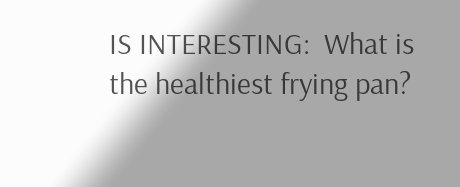IS INTERESTING:  What is the healthiest frying pan?